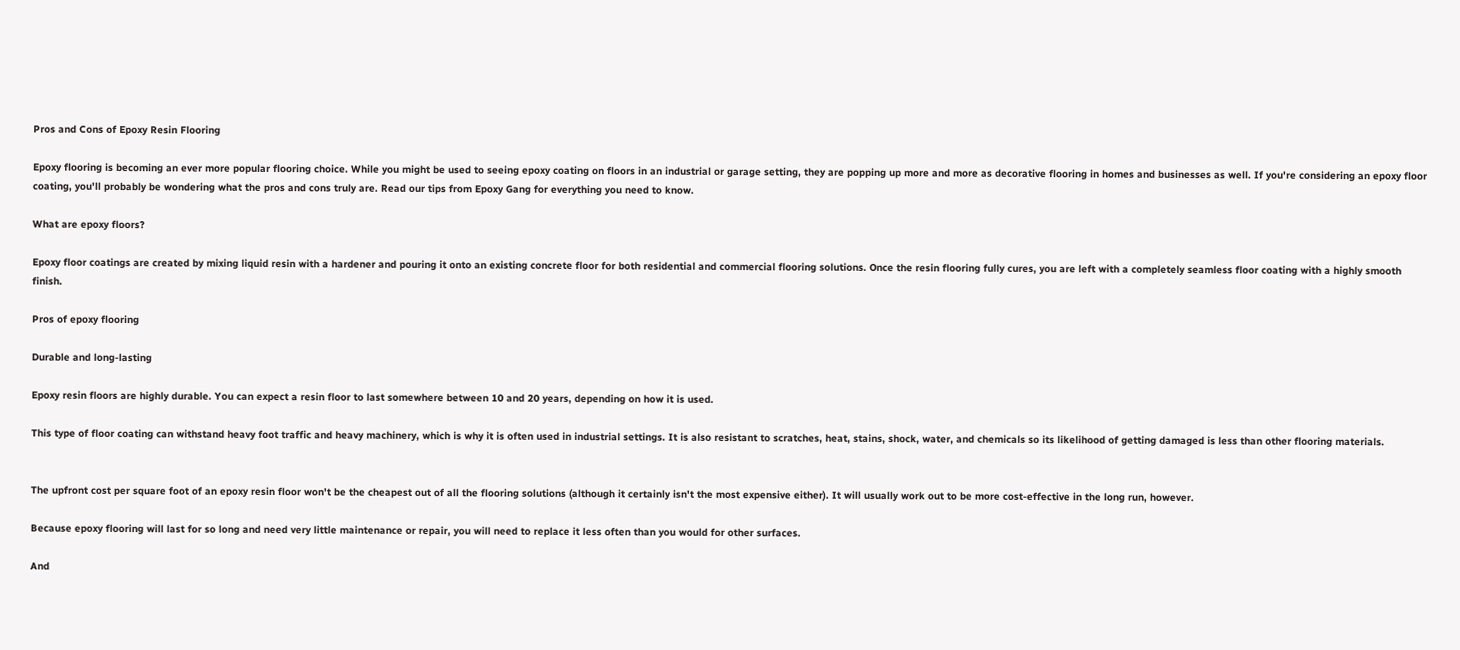Pros and Cons of Epoxy Resin Flooring

Epoxy flooring is becoming an ever more popular flooring choice. While you might be used to seeing epoxy coating on floors in an industrial or garage setting, they are popping up more and more as decorative flooring in homes and businesses as well. If you're considering an epoxy floor coating, you'll probably be wondering what the pros and cons truly are. Read our tips from Epoxy Gang for everything you need to know.

What are epoxy floors?

Epoxy floor coatings are created by mixing liquid resin with a hardener and pouring it onto an existing concrete floor for both residential and commercial flooring solutions. Once the resin flooring fully cures, you are left with a completely seamless floor coating with a highly smooth finish.

Pros of epoxy flooring

Durable and long-lasting

Epoxy resin floors are highly durable. You can expect a resin floor to last somewhere between 10 and 20 years, depending on how it is used.

This type of floor coating can withstand heavy foot traffic and heavy machinery, which is why it is often used in industrial settings. It is also resistant to scratches, heat, stains, shock, water, and chemicals so its likelihood of getting damaged is less than other flooring materials.


The upfront cost per square foot of an epoxy resin floor won't be the cheapest out of all the flooring solutions (although it certainly isn't the most expensive either). It will usually work out to be more cost-effective in the long run, however.

Because epoxy flooring will last for so long and need very little maintenance or repair, you will need to replace it less often than you would for other surfaces.

And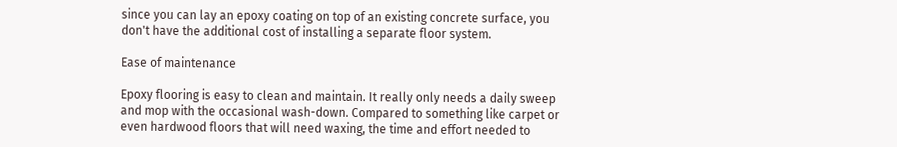since you can lay an epoxy coating on top of an existing concrete surface, you don't have the additional cost of installing a separate floor system.

Ease of maintenance

Epoxy flooring is easy to clean and maintain. It really only needs a daily sweep and mop with the occasional wash-down. Compared to something like carpet or even hardwood floors that will need waxing, the time and effort needed to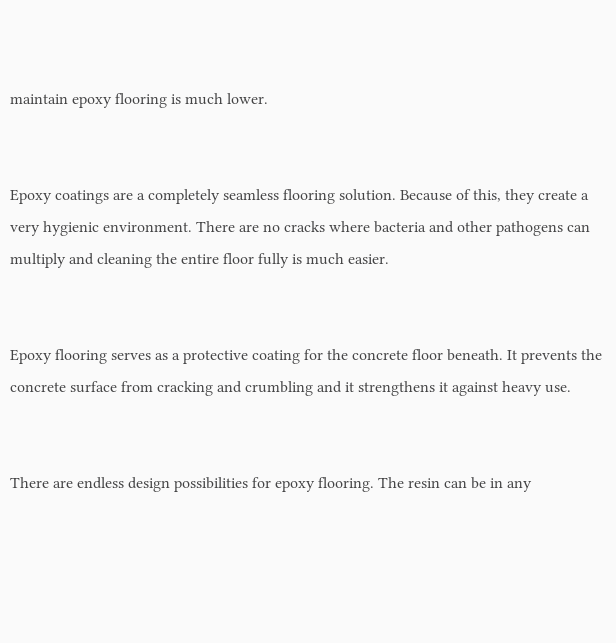maintain epoxy flooring is much lower.


Epoxy coatings are a completely seamless flooring solution. Because of this, they create a very hygienic environment. There are no cracks where bacteria and other pathogens can multiply and cleaning the entire floor fully is much easier.


Epoxy flooring serves as a protective coating for the concrete floor beneath. It prevents the concrete surface from cracking and crumbling and it strengthens it against heavy use.


There are endless design possibilities for epoxy flooring. The resin can be in any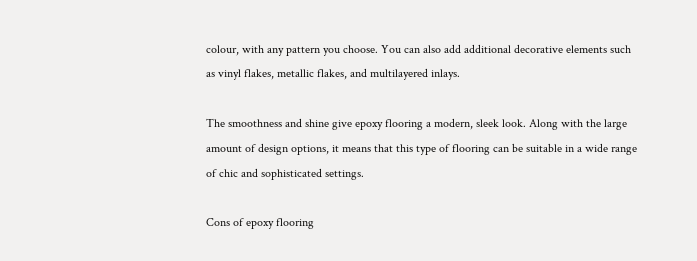colour, with any pattern you choose. You can also add additional decorative elements such as vinyl flakes, metallic flakes, and multilayered inlays.

The smoothness and shine give epoxy flooring a modern, sleek look. Along with the large amount of design options, it means that this type of flooring can be suitable in a wide range of chic and sophisticated settings.

Cons of epoxy flooring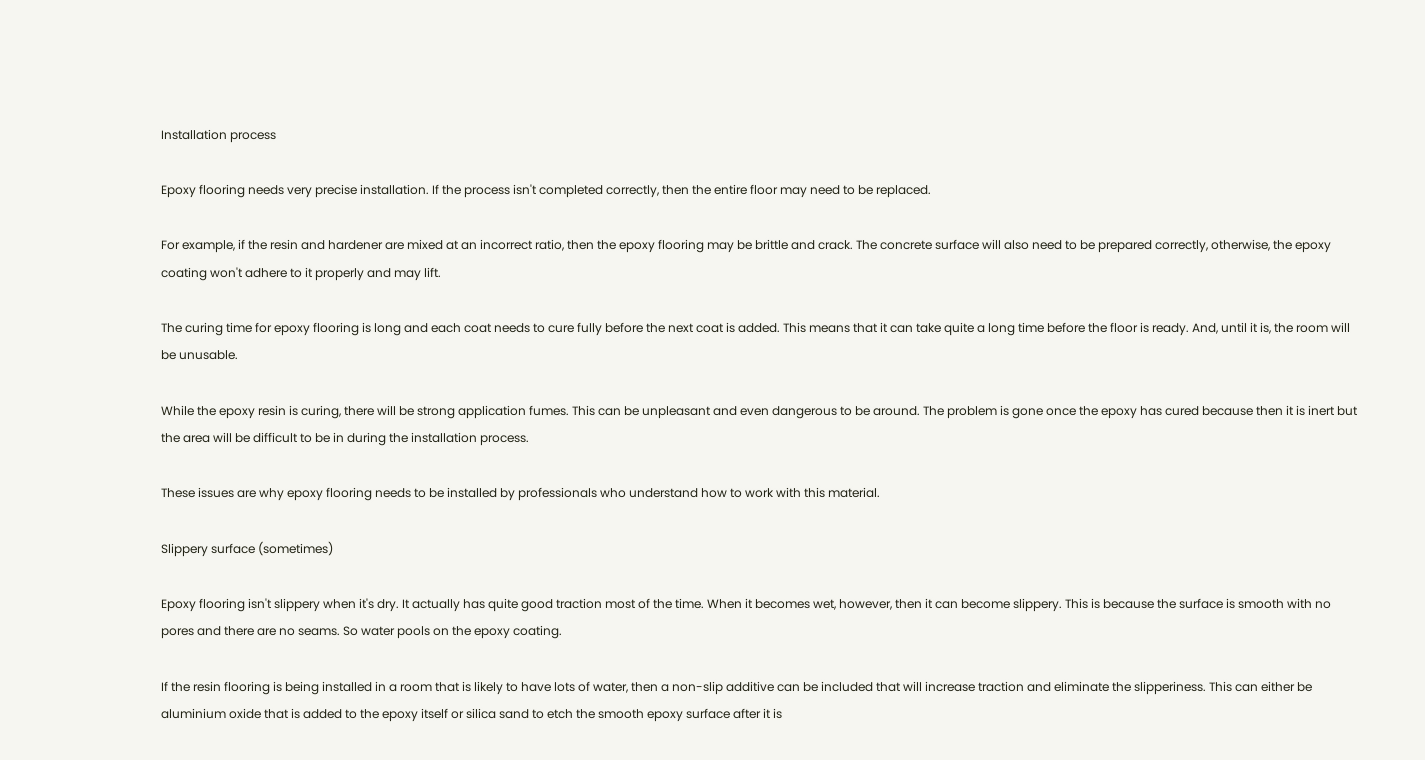Installation process

Epoxy flooring needs very precise installation. If the process isn't completed correctly, then the entire floor may need to be replaced.

For example, if the resin and hardener are mixed at an incorrect ratio, then the epoxy flooring may be brittle and crack. The concrete surface will also need to be prepared correctly, otherwise, the epoxy coating won't adhere to it properly and may lift.

The curing time for epoxy flooring is long and each coat needs to cure fully before the next coat is added. This means that it can take quite a long time before the floor is ready. And, until it is, the room will be unusable.

While the epoxy resin is curing, there will be strong application fumes. This can be unpleasant and even dangerous to be around. The problem is gone once the epoxy has cured because then it is inert but the area will be difficult to be in during the installation process.

These issues are why epoxy flooring needs to be installed by professionals who understand how to work with this material.

Slippery surface (sometimes)

Epoxy flooring isn't slippery when it's dry. It actually has quite good traction most of the time. When it becomes wet, however, then it can become slippery. This is because the surface is smooth with no pores and there are no seams. So water pools on the epoxy coating.

If the resin flooring is being installed in a room that is likely to have lots of water, then a non-slip additive can be included that will increase traction and eliminate the slipperiness. This can either be aluminium oxide that is added to the epoxy itself or silica sand to etch the smooth epoxy surface after it is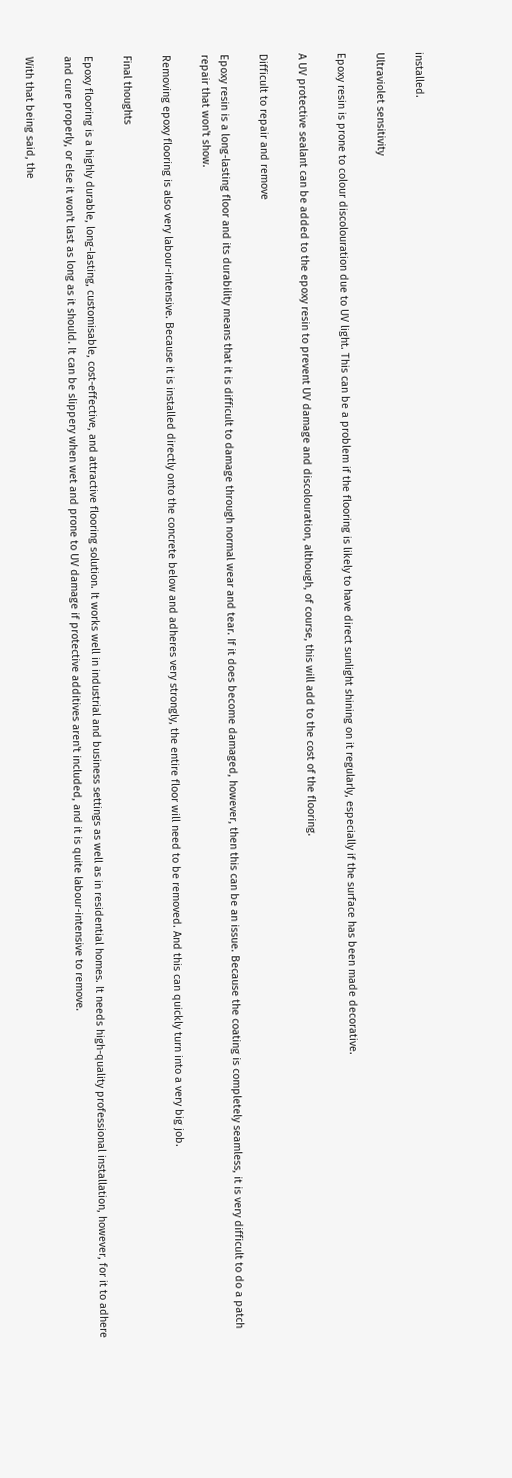installed.

Ultraviolet sensitivity

Epoxy resin is prone to colour discolouration due to UV light. This can be a problem if the flooring is likely to have direct sunlight shining on it regularly, especially if the surface has been made decorative.

A UV protective sealant can be added to the epoxy resin to prevent UV damage and discolouration, although, of course, this will add to the cost of the flooring.

Difficult to repair and remove

Epoxy resin is a long-lasting floor and its durability means that it is difficult to damage through normal wear and tear. If it does become damaged, however, then this can be an issue. Because the coating is completely seamless, it is very difficult to do a patch repair that won't show.

Removing epoxy flooring is also very labour-intensive. Because it is installed directly onto the concrete below and adheres very strongly, the entire floor will need to be removed. And this can quickly turn into a very big job.

Final thoughts

Epoxy flooring is a highly durable, long-lasting, customisable, cost-effective, and attractive flooring solution. It works well in industrial and business settings as well as in residential homes. It needs high-quality professional installation, however, for it to adhere and cure properly, or else it won't last as long as it should. It can be slippery when wet and prone to UV damage if protective additives aren't included, and it is quite labour-intensive to remove.

With that being said, the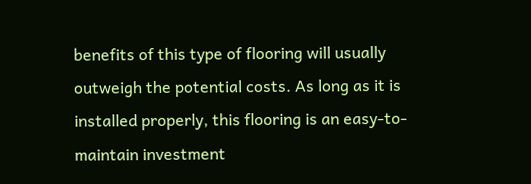benefits of this type of flooring will usually outweigh the potential costs. As long as it is installed properly, this flooring is an easy-to-maintain investment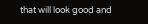that will look good and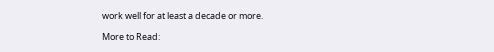work well for at least a decade or more.

More to Read: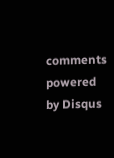comments powered by Disqus